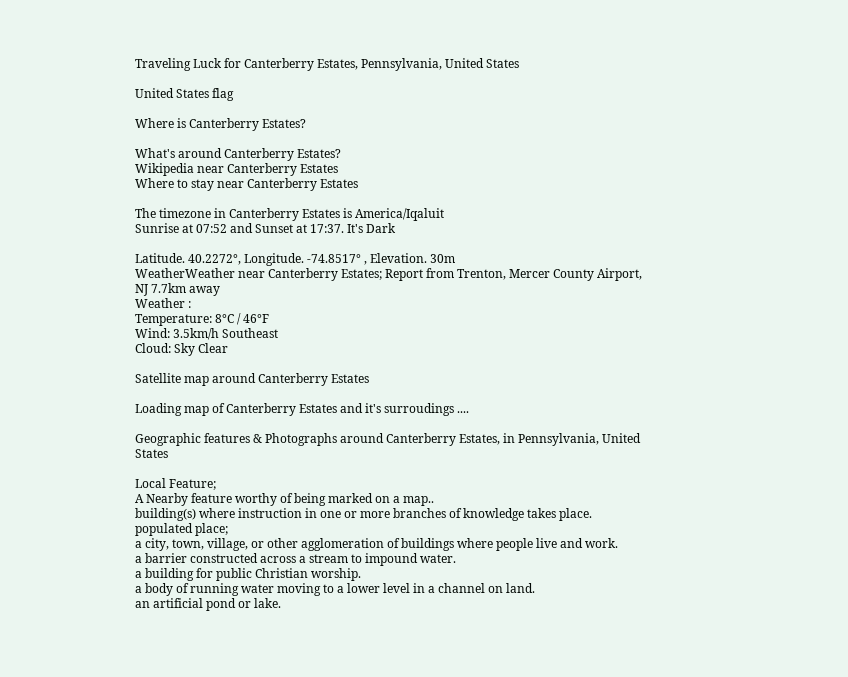Traveling Luck for Canterberry Estates, Pennsylvania, United States

United States flag

Where is Canterberry Estates?

What's around Canterberry Estates?
Wikipedia near Canterberry Estates
Where to stay near Canterberry Estates

The timezone in Canterberry Estates is America/Iqaluit
Sunrise at 07:52 and Sunset at 17:37. It's Dark

Latitude. 40.2272°, Longitude. -74.8517° , Elevation. 30m
WeatherWeather near Canterberry Estates; Report from Trenton, Mercer County Airport, NJ 7.7km away
Weather :
Temperature: 8°C / 46°F
Wind: 3.5km/h Southeast
Cloud: Sky Clear

Satellite map around Canterberry Estates

Loading map of Canterberry Estates and it's surroudings ....

Geographic features & Photographs around Canterberry Estates, in Pennsylvania, United States

Local Feature;
A Nearby feature worthy of being marked on a map..
building(s) where instruction in one or more branches of knowledge takes place.
populated place;
a city, town, village, or other agglomeration of buildings where people live and work.
a barrier constructed across a stream to impound water.
a building for public Christian worship.
a body of running water moving to a lower level in a channel on land.
an artificial pond or lake.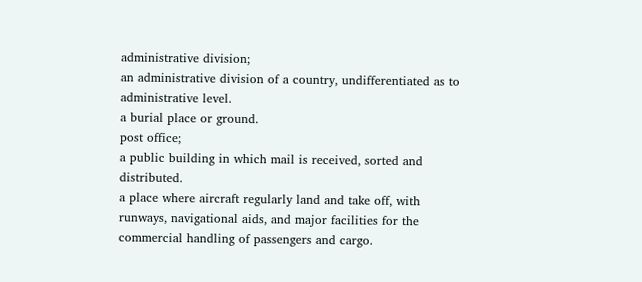administrative division;
an administrative division of a country, undifferentiated as to administrative level.
a burial place or ground.
post office;
a public building in which mail is received, sorted and distributed.
a place where aircraft regularly land and take off, with runways, navigational aids, and major facilities for the commercial handling of passengers and cargo.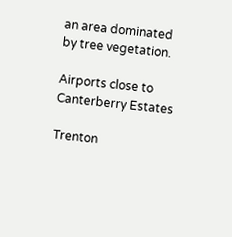an area dominated by tree vegetation.

Airports close to Canterberry Estates

Trenton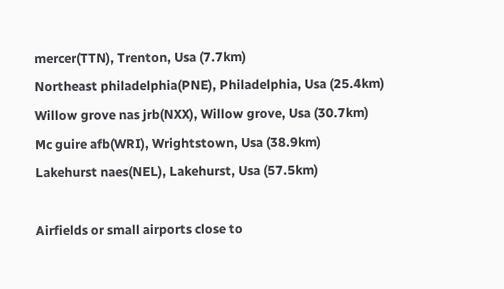mercer(TTN), Trenton, Usa (7.7km)
Northeast philadelphia(PNE), Philadelphia, Usa (25.4km)
Willow grove nas jrb(NXX), Willow grove, Usa (30.7km)
Mc guire afb(WRI), Wrightstown, Usa (38.9km)
Lakehurst naes(NEL), Lakehurst, Usa (57.5km)

Airfields or small airports close to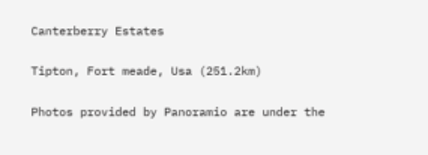Canterberry Estates

Tipton, Fort meade, Usa (251.2km)

Photos provided by Panoramio are under the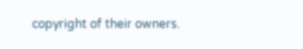copyright of their owners.